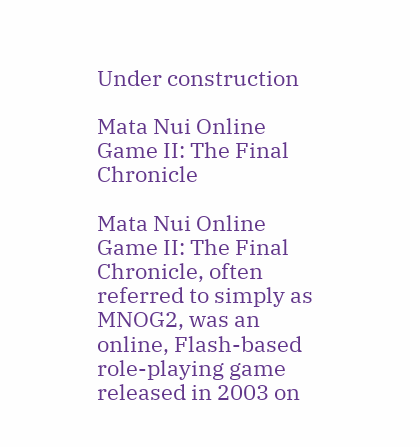Under construction

Mata Nui Online Game II: The Final Chronicle

Mata Nui Online Game II: The Final Chronicle, often referred to simply as MNOG2, was an online, Flash-based role-playing game released in 2003 on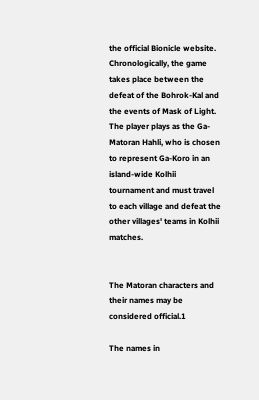the official Bionicle website. Chronologically, the game takes place between the defeat of the Bohrok-Kal and the events of Mask of Light. The player plays as the Ga-Matoran Hahli, who is chosen to represent Ga-Koro in an island-wide Kolhii tournament and must travel to each village and defeat the other villages' teams in Kolhii matches.


The Matoran characters and their names may be considered official.1

The names in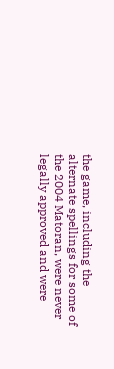the game, including the alternate spellings for some of the 2004 Matoran, were never legally approved and were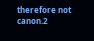therefore not canon.2